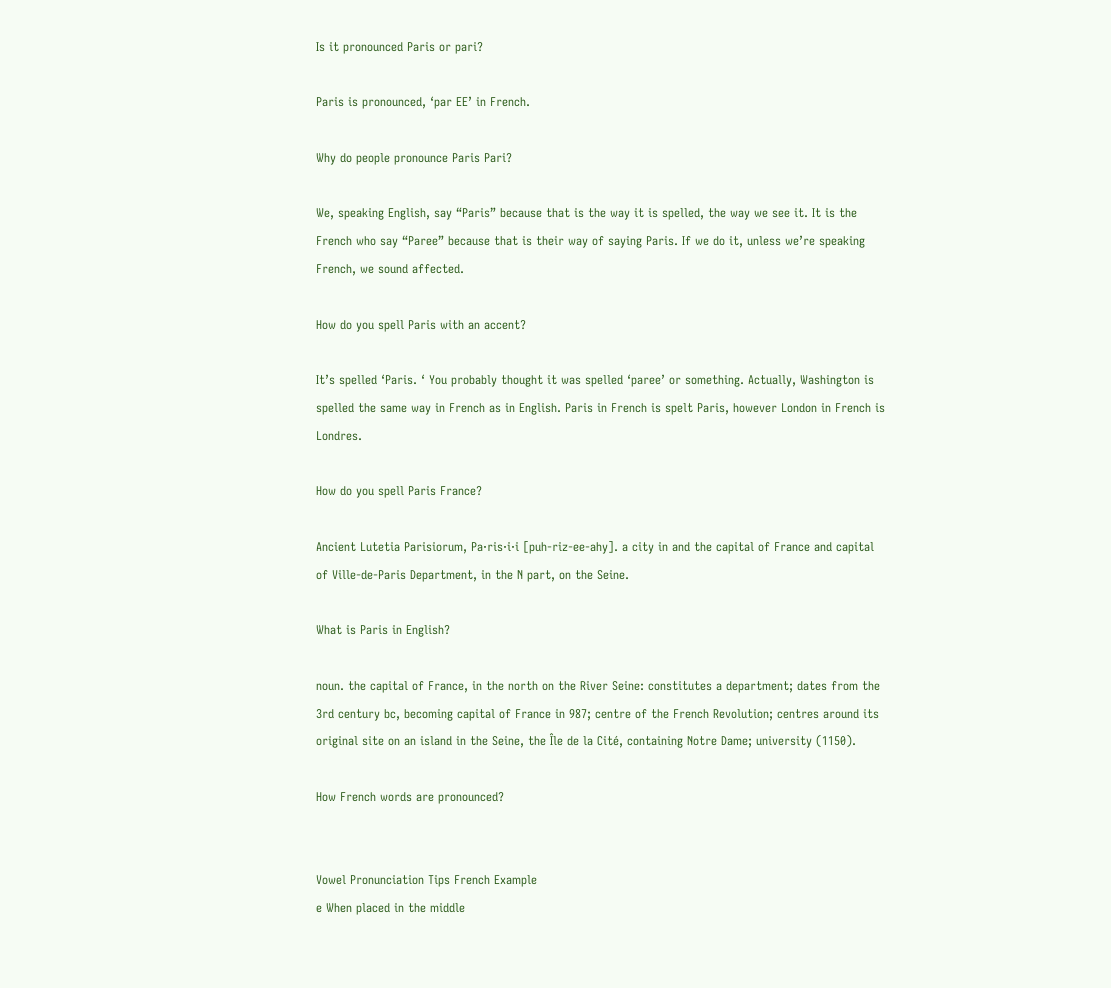Is it pronounced Paris or pari?

Paris is pronounced, ‘par EE’ in French.

Why do people pronounce Paris Pari?

We, speaking English, say “Paris” because that is the way it is spelled, the way we see it. It is the French who say “Paree” because that is their way of saying Paris. If we do it, unless we’re speaking French, we sound affected.

How do you spell Paris with an accent?

It’s spelled ‘Paris. ‘ You probably thought it was spelled ‘paree’ or something. Actually, Washington is spelled the same way in French as in English. Paris in French is spelt Paris, however London in French is Londres.

How do you spell Paris France?

Ancient Lutetia Parisiorum, Pa·ris·i·i [puh-riz-ee-ahy]. a city in and the capital of France and capital of Ville-de-Paris Department, in the N part, on the Seine.

What is Paris in English?

noun. the capital of France, in the north on the River Seine: constitutes a department; dates from the 3rd century bc, becoming capital of France in 987; centre of the French Revolution; centres around its original site on an island in the Seine, the Île de la Cité, containing Notre Dame; university (1150).

How French words are pronounced?


Vowel Pronunciation Tips French Example
e When placed in the middle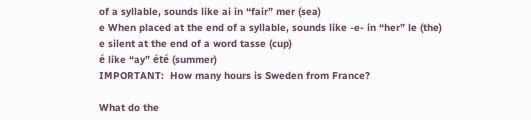of a syllable, sounds like ai in “fair” mer (sea)
e When placed at the end of a syllable, sounds like -e- in “her” le (the)
e silent at the end of a word tasse (cup)
é like “ay” été (summer)
IMPORTANT:  How many hours is Sweden from France?

What do the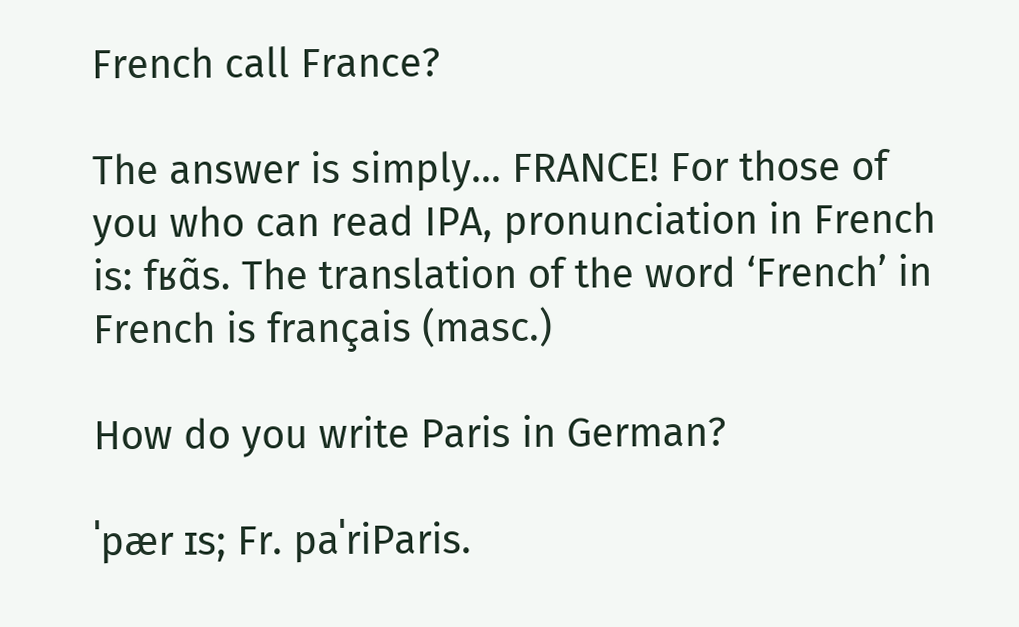French call France?

The answer is simply… FRANCE! For those of you who can read IPA, pronunciation in French is: fʁɑ̃s. The translation of the word ‘French’ in French is français (masc.)

How do you write Paris in German?

ˈpær ɪs; Fr. paˈriParis.